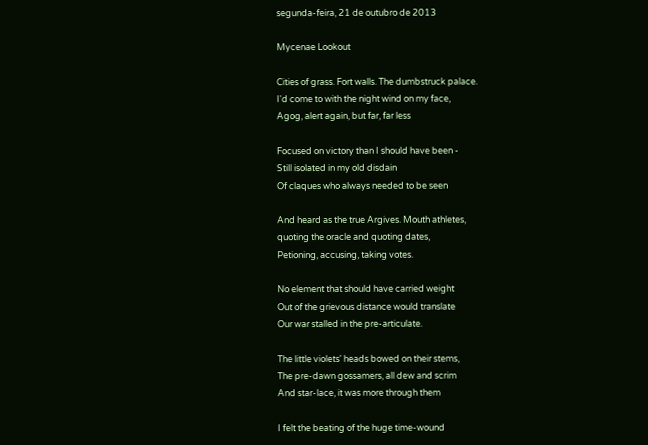segunda-feira, 21 de outubro de 2013

Mycenae Lookout

Cities of grass. Fort walls. The dumbstruck palace.
I'd come to with the night wind on my face,
Agog, alert again, but far, far less

Focused on victory than I should have been -
Still isolated in my old disdain
Of claques who always needed to be seen

And heard as the true Argives. Mouth athletes,
quoting the oracle and quoting dates,
Petioning, accusing, taking votes.

No element that should have carried weight
Out of the grievous distance would translate
Our war stalled in the pre-articulate.

The little violets' heads bowed on their stems,
The pre-dawn gossamers, all dew and scrim
And star-lace, it was more through them

I felt the beating of the huge time-wound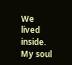We lived inside. My soul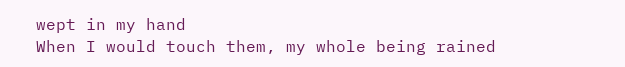wept in my hand
When I would touch them, my whole being rained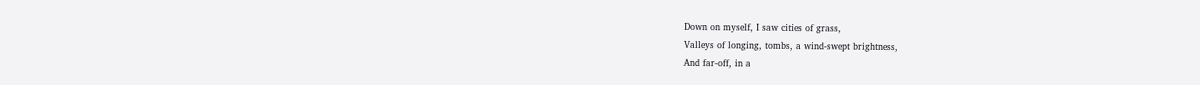Down on myself, I saw cities of grass,
Valleys of longing, tombs, a wind-swept brightness,
And far-off, in a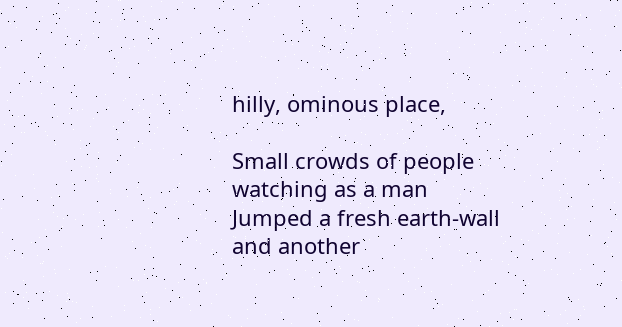hilly, ominous place,

Small crowds of people watching as a man
Jumped a fresh earth-wall and another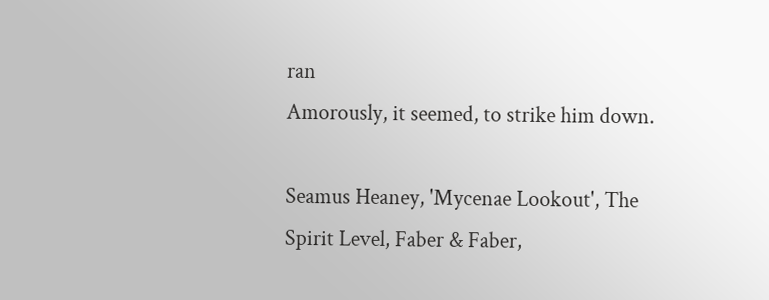ran
Amorously, it seemed, to strike him down.

Seamus Heaney, 'Mycenae Lookout', The Spirit Level, Faber & Faber,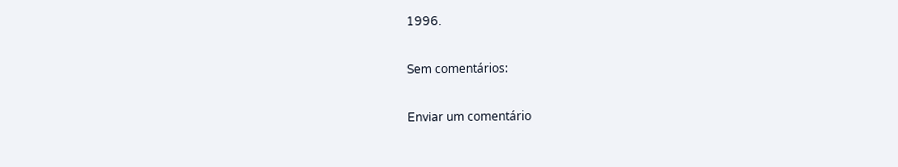1996.

Sem comentários:

Enviar um comentário